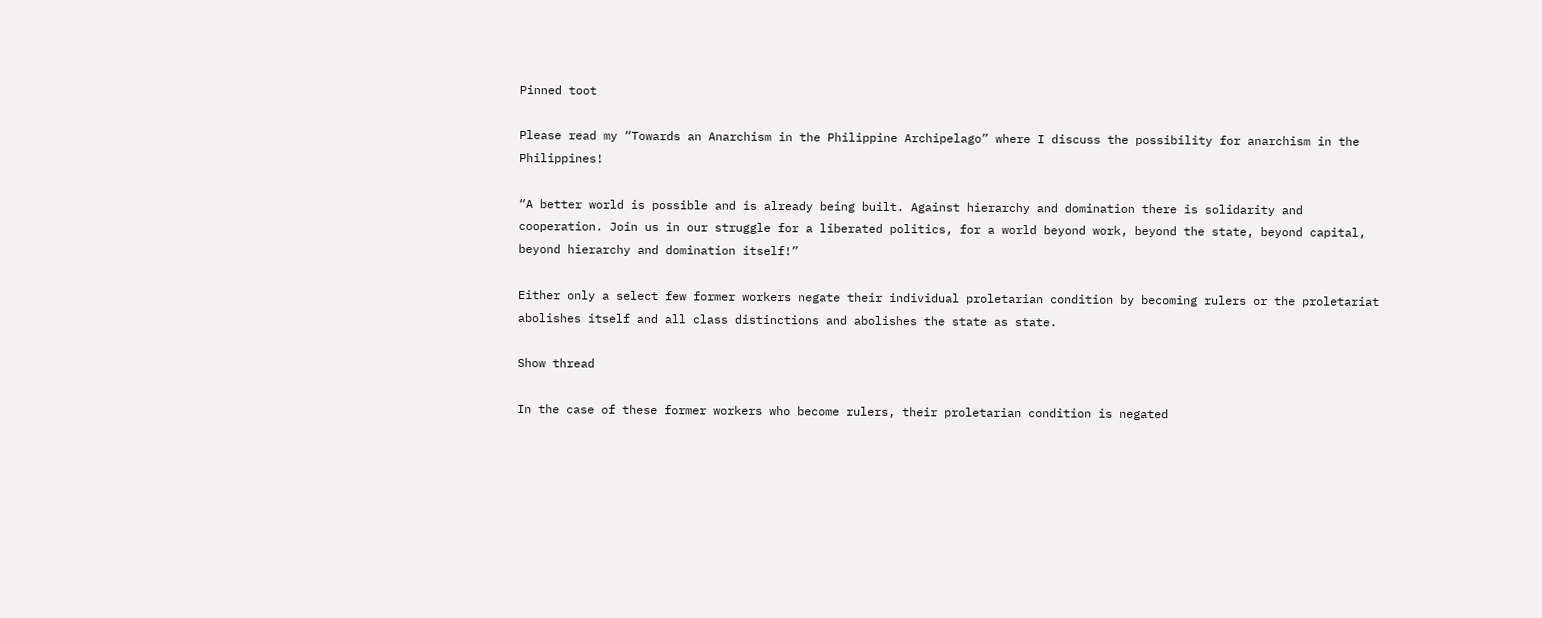Pinned toot

Please read my “Towards an Anarchism in the Philippine Archipelago” where I discuss the possibility for anarchism in the Philippines!

“A better world is possible and is already being built. Against hierarchy and domination there is solidarity and cooperation. Join us in our struggle for a liberated politics, for a world beyond work, beyond the state, beyond capital, beyond hierarchy and domination itself!”

Either only a select few former workers negate their individual proletarian condition by becoming rulers or the proletariat abolishes itself and all class distinctions and abolishes the state as state.

Show thread

In the case of these former workers who become rulers, their proletarian condition is negated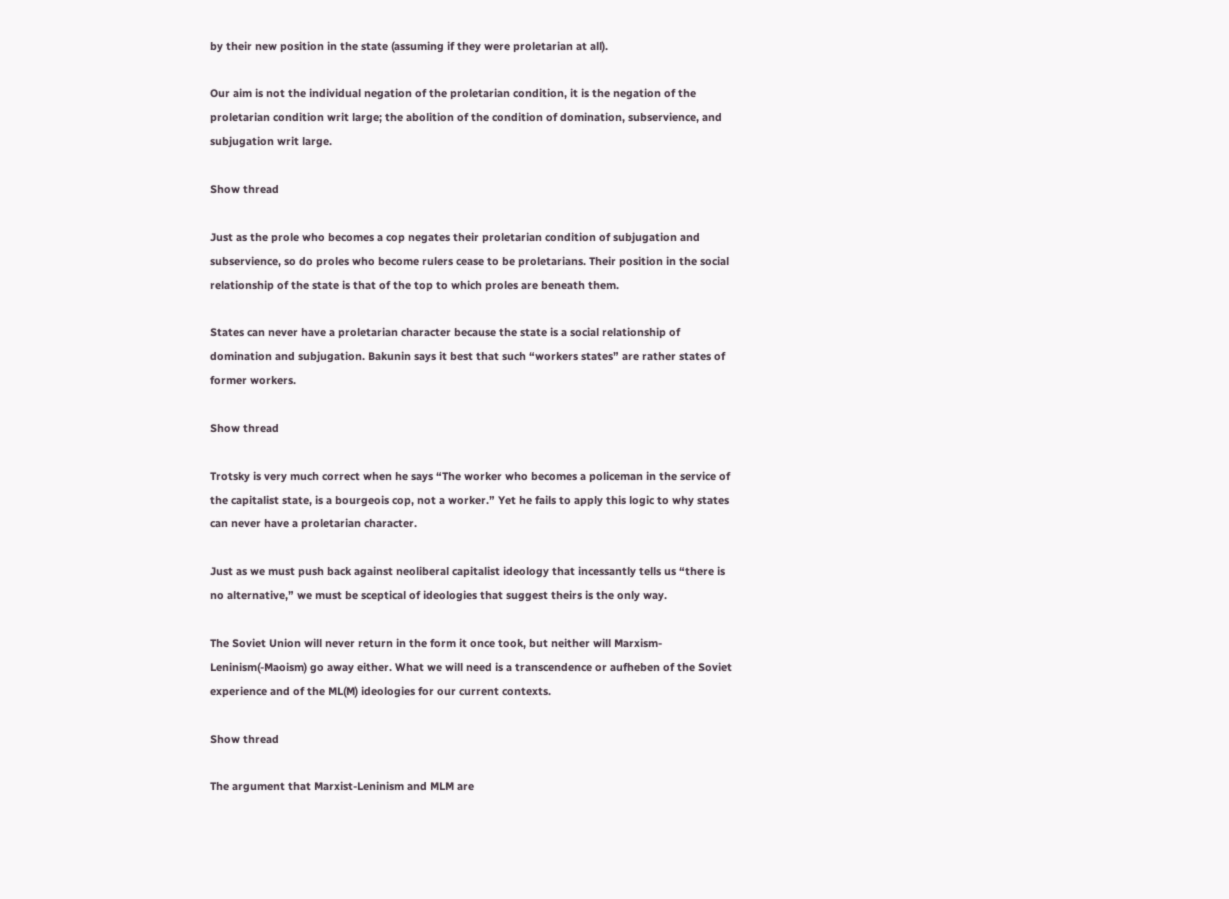by their new position in the state (assuming if they were proletarian at all).

Our aim is not the individual negation of the proletarian condition, it is the negation of the proletarian condition writ large; the abolition of the condition of domination, subservience, and subjugation writ large.

Show thread

Just as the prole who becomes a cop negates their proletarian condition of subjugation and subservience, so do proles who become rulers cease to be proletarians. Their position in the social relationship of the state is that of the top to which proles are beneath them.

States can never have a proletarian character because the state is a social relationship of domination and subjugation. Bakunin says it best that such “workers states” are rather states of former workers.

Show thread

Trotsky is very much correct when he says “The worker who becomes a policeman in the service of the capitalist state, is a bourgeois cop, not a worker.” Yet he fails to apply this logic to why states can never have a proletarian character.

Just as we must push back against neoliberal capitalist ideology that incessantly tells us “there is no alternative,” we must be sceptical of ideologies that suggest theirs is the only way.

The Soviet Union will never return in the form it once took, but neither will Marxism-Leninism(-Maoism) go away either. What we will need is a transcendence or aufheben of the Soviet experience and of the ML(M) ideologies for our current contexts.

Show thread

The argument that Marxist-Leninism and MLM are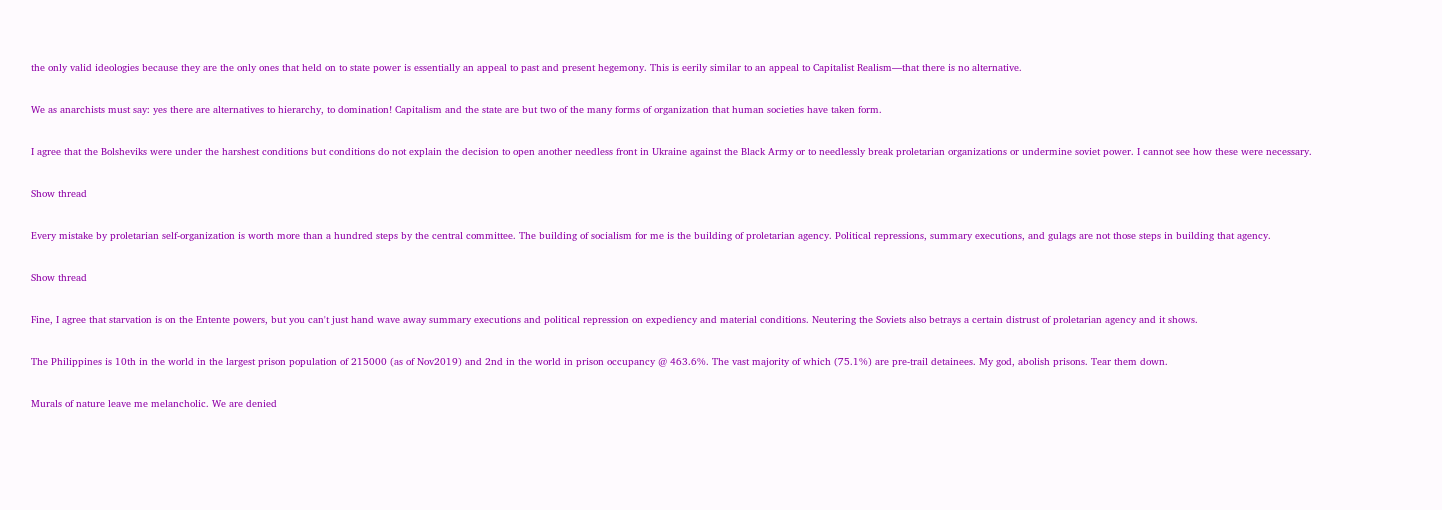the only valid ideologies because they are the only ones that held on to state power is essentially an appeal to past and present hegemony. This is eerily similar to an appeal to Capitalist Realism—that there is no alternative.

We as anarchists must say: yes there are alternatives to hierarchy, to domination! Capitalism and the state are but two of the many forms of organization that human societies have taken form.

I agree that the Bolsheviks were under the harshest conditions but conditions do not explain the decision to open another needless front in Ukraine against the Black Army or to needlessly break proletarian organizations or undermine soviet power. I cannot see how these were necessary.

Show thread

Every mistake by proletarian self-organization is worth more than a hundred steps by the central committee. The building of socialism for me is the building of proletarian agency. Political repressions, summary executions, and gulags are not those steps in building that agency.

Show thread

Fine, I agree that starvation is on the Entente powers, but you can't just hand wave away summary executions and political repression on expediency and material conditions. Neutering the Soviets also betrays a certain distrust of proletarian agency and it shows.

The Philippines is 10th in the world in the largest prison population of 215000 (as of Nov2019) and 2nd in the world in prison occupancy @ 463.6%. The vast majority of which (75.1%) are pre-trail detainees. My god, abolish prisons. Tear them down.

Murals of nature leave me melancholic. We are denied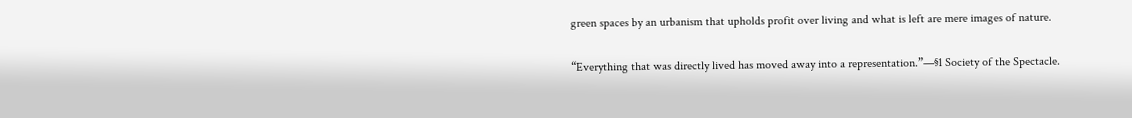green spaces by an urbanism that upholds profit over living and what is left are mere images of nature.

“Everything that was directly lived has moved away into a representation.”—§1 Society of the Spectacle.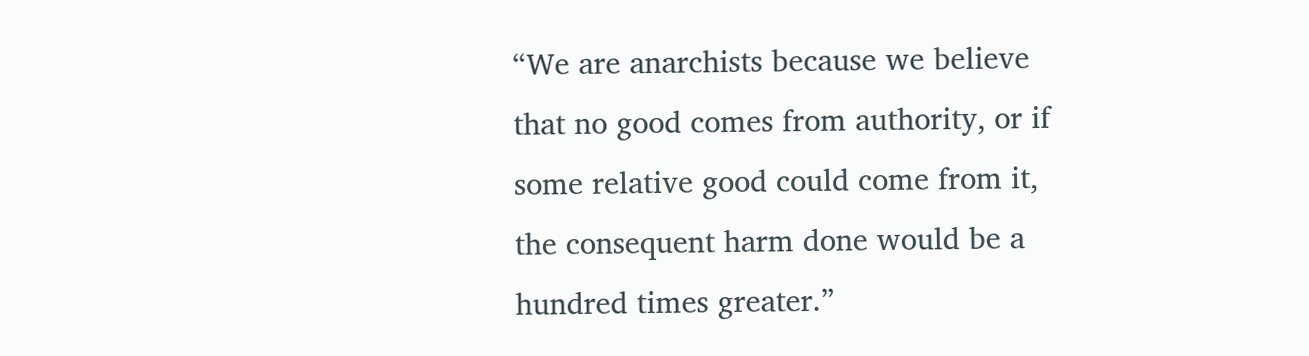“We are anarchists because we believe that no good comes from authority, or if some relative good could come from it, the consequent harm done would be a hundred times greater.”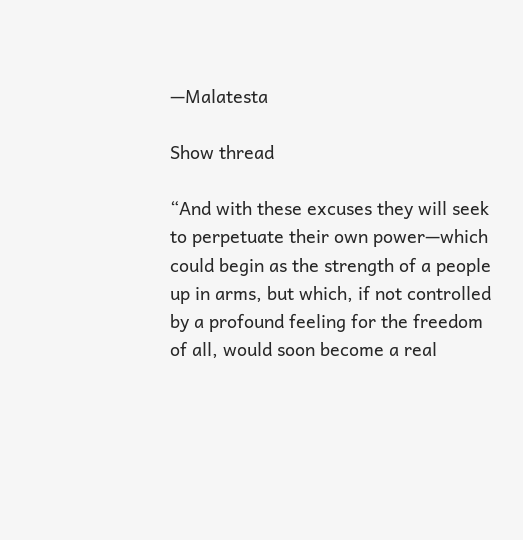—Malatesta

Show thread

“And with these excuses they will seek to perpetuate their own power—which could begin as the strength of a people up in arms, but which, if not controlled by a profound feeling for the freedom of all, would soon become a real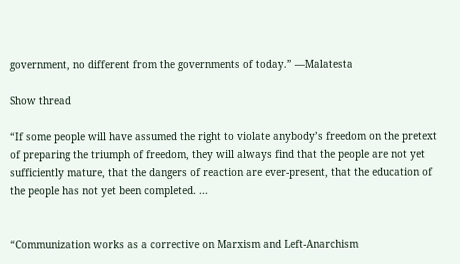government, no different from the governments of today.” —Malatesta

Show thread

“If some people will have assumed the right to violate anybody’s freedom on the pretext of preparing the triumph of freedom, they will always find that the people are not yet sufficiently mature, that the dangers of reaction are ever-present, that the education of the people has not yet been completed. ...


“Communization works as a corrective on Marxism and Left-Anarchism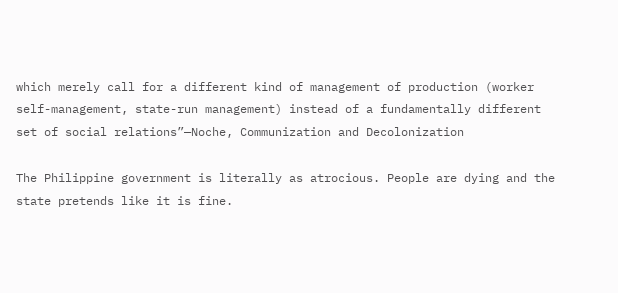which merely call for a different kind of management of production (worker self-management, state-run management) instead of a fundamentally different set of social relations”—Noche, Communization and Decolonization

The Philippine government is literally as atrocious. People are dying and the state pretends like it is fine.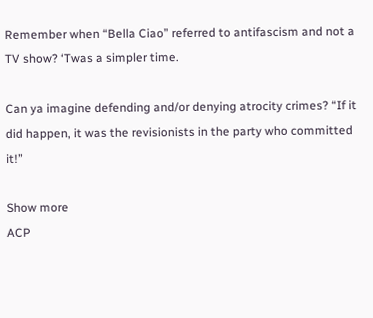Remember when “Bella Ciao” referred to antifascism and not a TV show? ‘Twas a simpler time.

Can ya imagine defending and/or denying atrocity crimes? “If it did happen, it was the revisionists in the party who committed it!”

Show more
ACP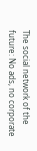The social network of the future: No ads, no corporate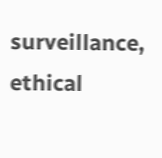surveillance, ethical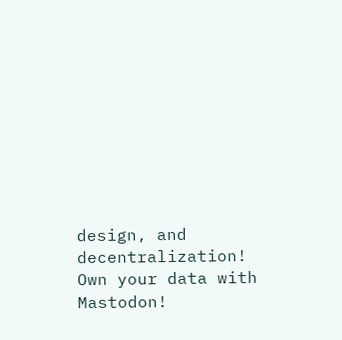design, and decentralization! Own your data with Mastodon!